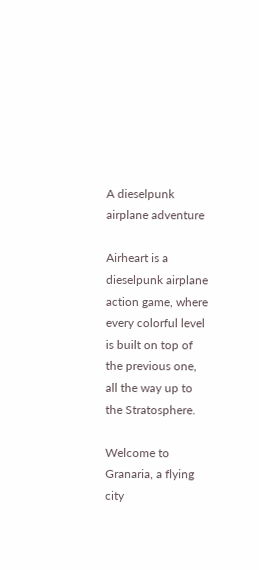A dieselpunk airplane adventure

Airheart is a dieselpunk airplane action game, where every colorful level is built on top of the previous one, all the way up to the Stratosphere.

Welcome to Granaria, a flying city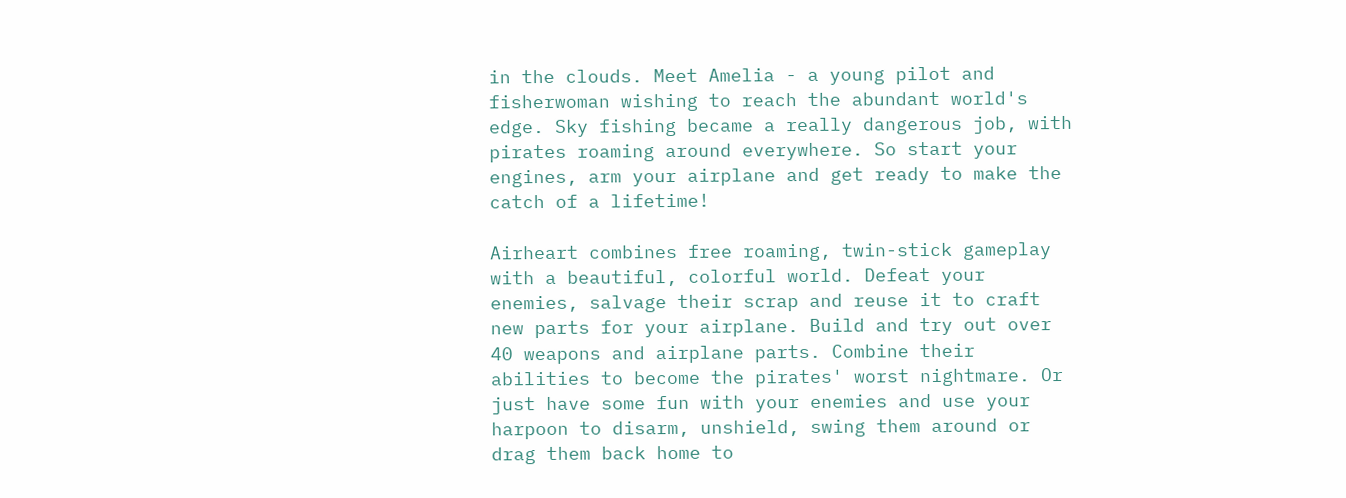in the clouds. Meet Amelia - a young pilot and fisherwoman wishing to reach the abundant world's edge. Sky fishing became a really dangerous job, with pirates roaming around everywhere. So start your engines, arm your airplane and get ready to make the catch of a lifetime!

Airheart combines free roaming, twin-stick gameplay with a beautiful, colorful world. Defeat your enemies, salvage their scrap and reuse it to craft new parts for your airplane. Build and try out over 40 weapons and airplane parts. Combine their abilities to become the pirates' worst nightmare. Or just have some fun with your enemies and use your harpoon to disarm, unshield, swing them around or drag them back home to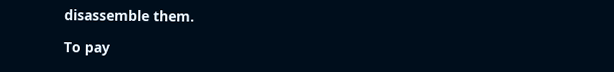disassemble them.

To pay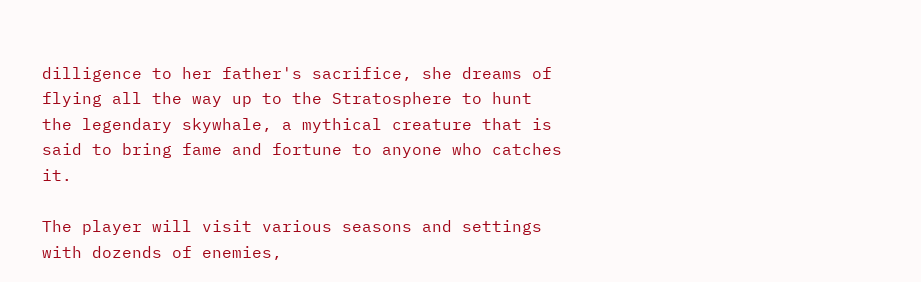dilligence to her father's sacrifice, she dreams of flying all the way up to the Stratosphere to hunt the legendary skywhale, a mythical creature that is said to bring fame and fortune to anyone who catches it.

The player will visit various seasons and settings with dozends of enemies,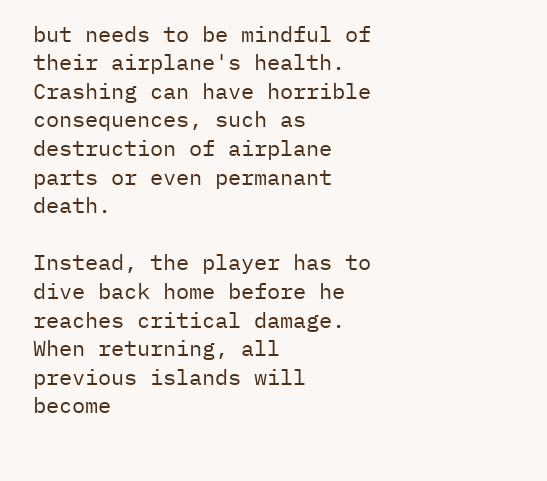but needs to be mindful of their airplane's health. Crashing can have horrible consequences, such as destruction of airplane parts or even permanant death.

Instead, the player has to dive back home before he reaches critical damage. When returning, all previous islands will become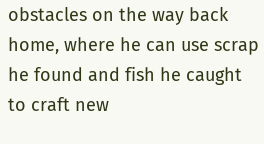obstacles on the way back home, where he can use scrap he found and fish he caught to craft new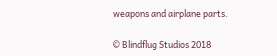weapons and airplane parts.

© Blindflug Studios 2018